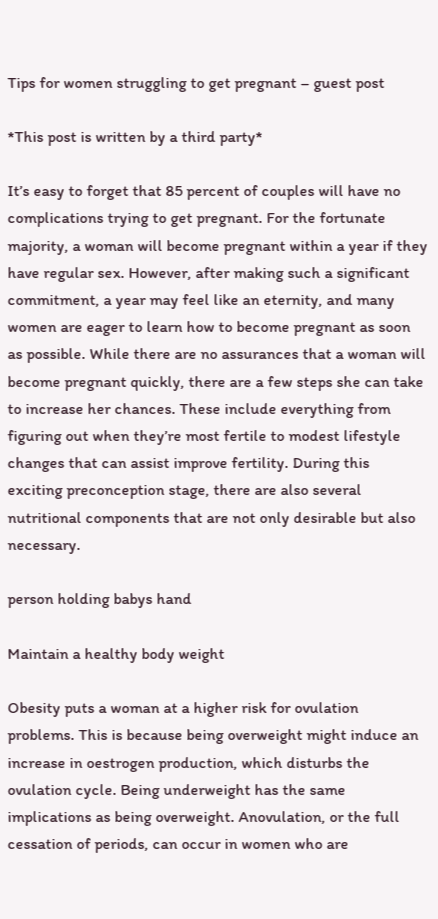Tips for women struggling to get pregnant – guest post

*This post is written by a third party*

It’s easy to forget that 85 percent of couples will have no complications trying to get pregnant. For the fortunate majority, a woman will become pregnant within a year if they have regular sex. However, after making such a significant commitment, a year may feel like an eternity, and many women are eager to learn how to become pregnant as soon as possible. While there are no assurances that a woman will become pregnant quickly, there are a few steps she can take to increase her chances. These include everything from figuring out when they’re most fertile to modest lifestyle changes that can assist improve fertility. During this exciting preconception stage, there are also several nutritional components that are not only desirable but also necessary.

person holding babys hand

Maintain a healthy body weight

Obesity puts a woman at a higher risk for ovulation problems. This is because being overweight might induce an increase in oestrogen production, which disturbs the ovulation cycle. Being underweight has the same implications as being overweight. Anovulation, or the full cessation of periods, can occur in women who are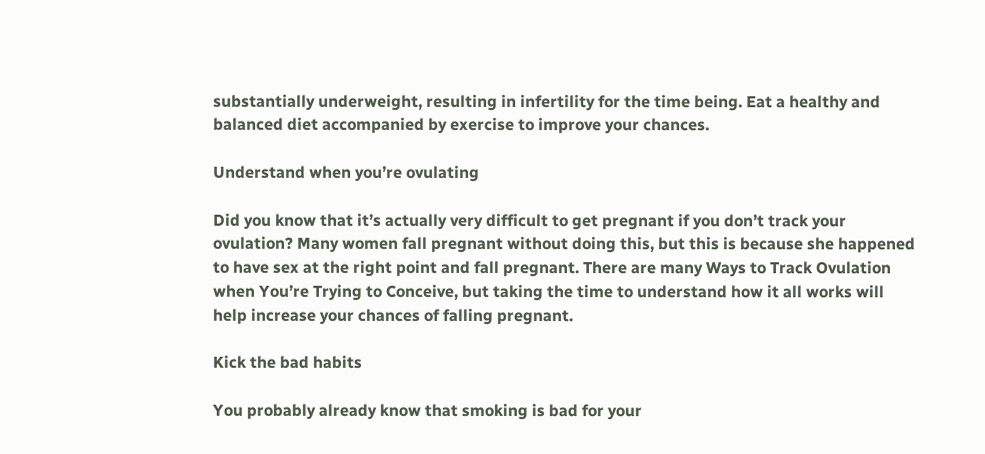substantially underweight, resulting in infertility for the time being. Eat a healthy and balanced diet accompanied by exercise to improve your chances.

Understand when you’re ovulating

Did you know that it’s actually very difficult to get pregnant if you don’t track your ovulation? Many women fall pregnant without doing this, but this is because she happened to have sex at the right point and fall pregnant. There are many Ways to Track Ovulation when You’re Trying to Conceive, but taking the time to understand how it all works will help increase your chances of falling pregnant.

Kick the bad habits

You probably already know that smoking is bad for your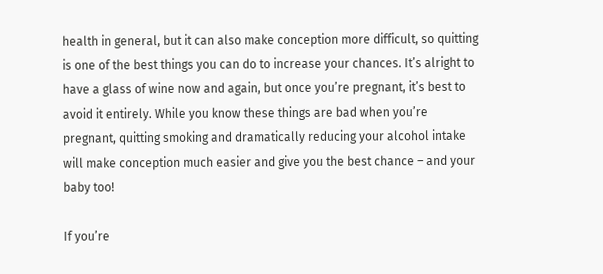health in general, but it can also make conception more difficult, so quitting is one of the best things you can do to increase your chances. It’s alright to have a glass of wine now and again, but once you’re pregnant, it’s best to avoid it entirely. While you know these things are bad when you’re pregnant, quitting smoking and dramatically reducing your alcohol intake will make conception much easier and give you the best chance – and your baby too!

If you’re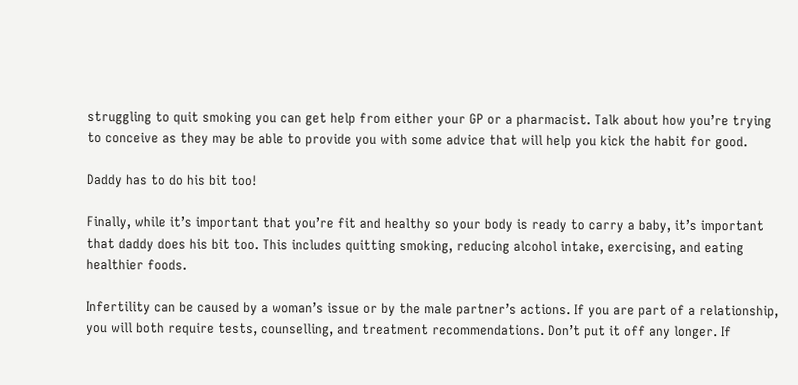struggling to quit smoking you can get help from either your GP or a pharmacist. Talk about how you’re trying to conceive as they may be able to provide you with some advice that will help you kick the habit for good.

Daddy has to do his bit too!

Finally, while it’s important that you’re fit and healthy so your body is ready to carry a baby, it’s important that daddy does his bit too. This includes quitting smoking, reducing alcohol intake, exercising, and eating healthier foods.

Infertility can be caused by a woman’s issue or by the male partner’s actions. If you are part of a relationship, you will both require tests, counselling, and treatment recommendations. Don’t put it off any longer. If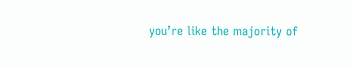you’re like the majority of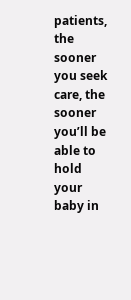patients, the sooner you seek care, the sooner you’ll be able to hold your baby in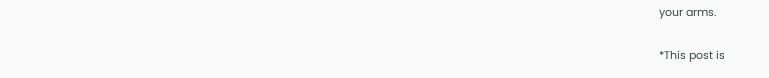your arms.

*This post is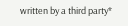written by a third party*